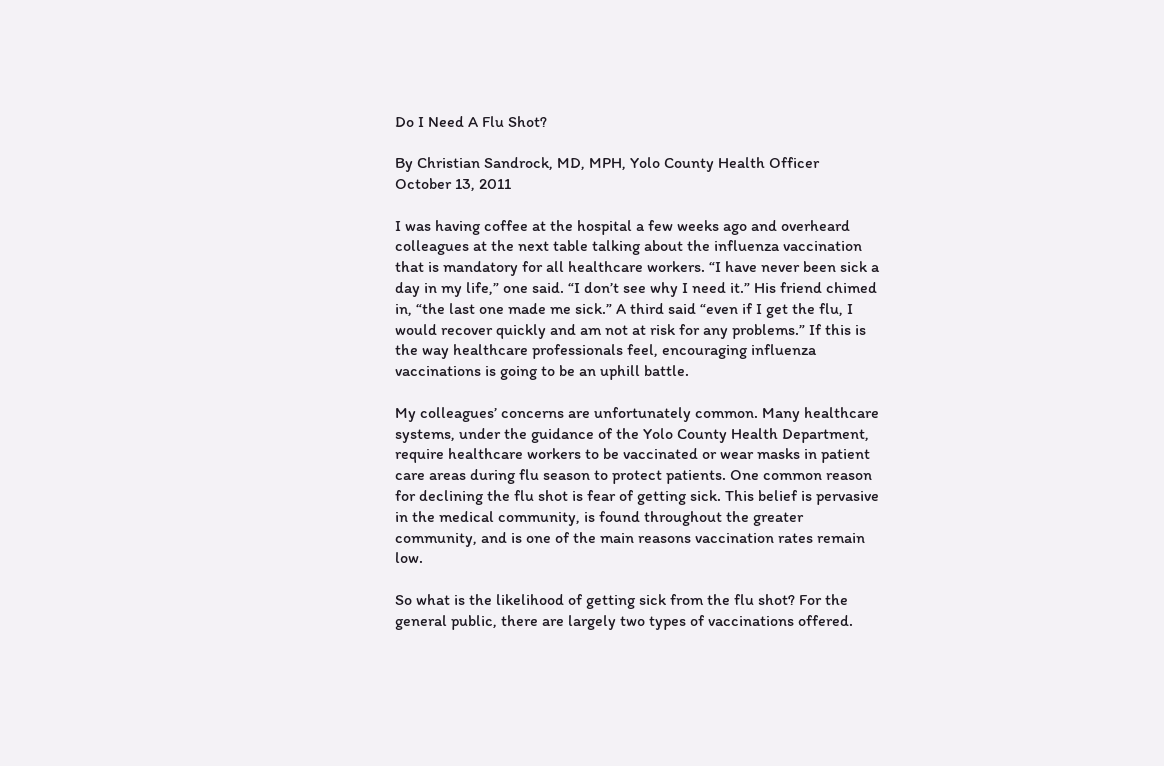Do I Need A Flu Shot?

By Christian Sandrock, MD, MPH, Yolo County Health Officer
October 13, 2011

I was having coffee at the hospital a few weeks ago and overheard colleagues at the next table talking about the influenza vaccination that is mandatory for all healthcare workers. “I have never been sick a day in my life,” one said. “I don’t see why I need it.” His friend chimed in, “the last one made me sick.” A third said “even if I get the flu, I would recover quickly and am not at risk for any problems.” If this is the way healthcare professionals feel, encouraging influenza vaccinations is going to be an uphill battle.

My colleagues’ concerns are unfortunately common. Many healthcare systems, under the guidance of the Yolo County Health Department, require healthcare workers to be vaccinated or wear masks in patient care areas during flu season to protect patients. One common reason for declining the flu shot is fear of getting sick. This belief is pervasive in the medical community, is found throughout the greater community, and is one of the main reasons vaccination rates remain low.

So what is the likelihood of getting sick from the flu shot? For the general public, there are largely two types of vaccinations offered.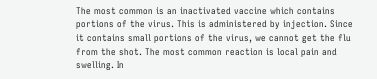The most common is an inactivated vaccine which contains portions of the virus. This is administered by injection. Since it contains small portions of the virus, we cannot get the flu from the shot. The most common reaction is local pain and swelling. In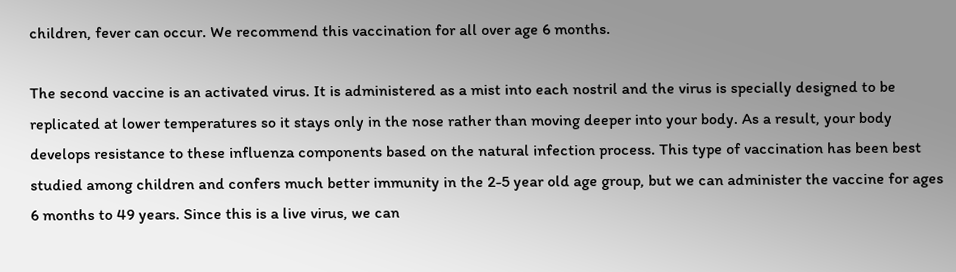children, fever can occur. We recommend this vaccination for all over age 6 months.

The second vaccine is an activated virus. It is administered as a mist into each nostril and the virus is specially designed to be replicated at lower temperatures so it stays only in the nose rather than moving deeper into your body. As a result, your body develops resistance to these influenza components based on the natural infection process. This type of vaccination has been best studied among children and confers much better immunity in the 2-5 year old age group, but we can administer the vaccine for ages 6 months to 49 years. Since this is a live virus, we can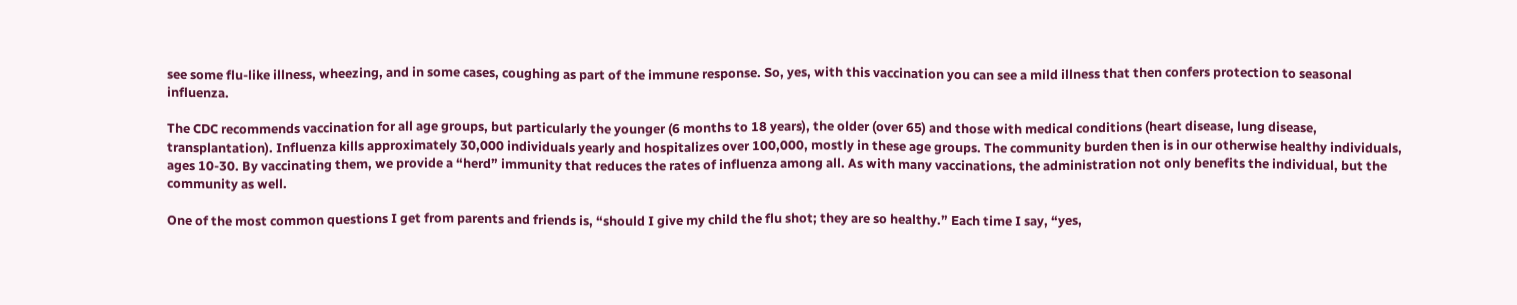see some flu-like illness, wheezing, and in some cases, coughing as part of the immune response. So, yes, with this vaccination you can see a mild illness that then confers protection to seasonal influenza.

The CDC recommends vaccination for all age groups, but particularly the younger (6 months to 18 years), the older (over 65) and those with medical conditions (heart disease, lung disease, transplantation). Influenza kills approximately 30,000 individuals yearly and hospitalizes over 100,000, mostly in these age groups. The community burden then is in our otherwise healthy individuals, ages 10-30. By vaccinating them, we provide a “herd” immunity that reduces the rates of influenza among all. As with many vaccinations, the administration not only benefits the individual, but the community as well.

One of the most common questions I get from parents and friends is, “should I give my child the flu shot; they are so healthy.” Each time I say, “yes,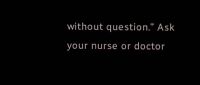without question.” Ask your nurse or doctor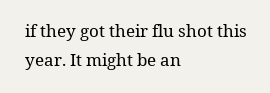if they got their flu shot this year. It might be an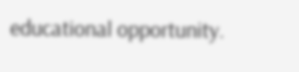educational opportunity.